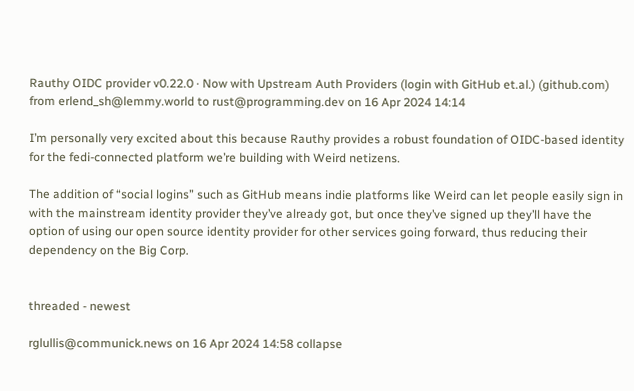Rauthy OIDC provider v0.22.0 · Now with Upstream Auth Providers (login with GitHub et.al.) (github.com)
from erlend_sh@lemmy.world to rust@programming.dev on 16 Apr 2024 14:14

I’m personally very excited about this because Rauthy provides a robust foundation of OIDC-based identity for the fedi-connected platform we’re building with Weird netizens.

The addition of “social logins” such as GitHub means indie platforms like Weird can let people easily sign in with the mainstream identity provider they’ve already got, but once they’ve signed up they’ll have the option of using our open source identity provider for other services going forward, thus reducing their dependency on the Big Corp.


threaded - newest

rglullis@communick.news on 16 Apr 2024 14:58 collapse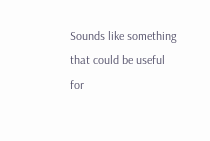Sounds like something that could be useful for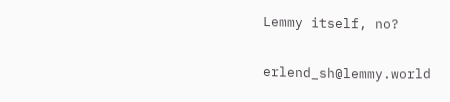Lemmy itself, no?

erlend_sh@lemmy.world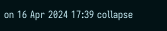on 16 Apr 2024 17:39 collapse